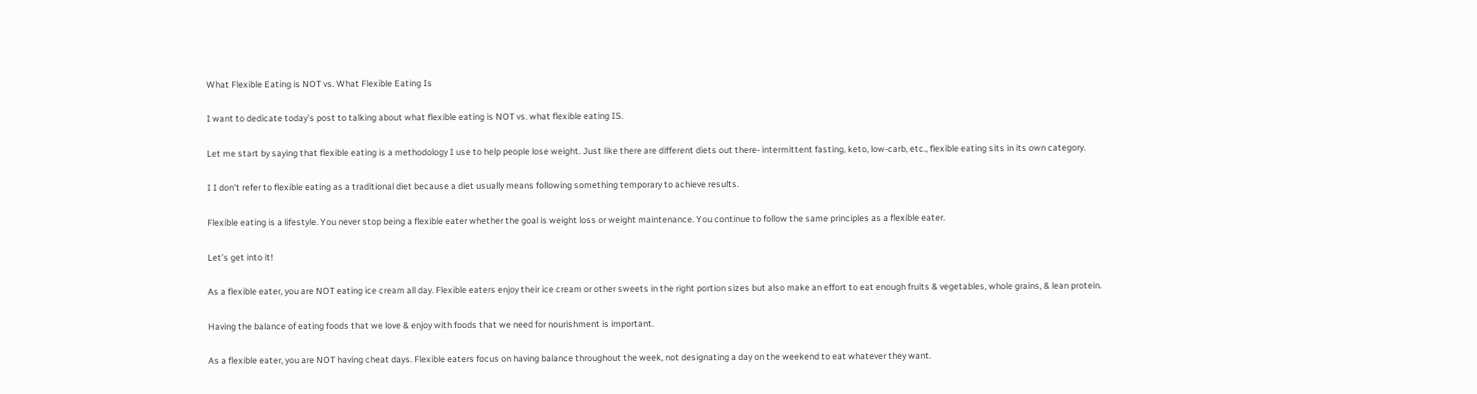What Flexible Eating is NOT vs. What Flexible Eating Is

I want to dedicate today’s post to talking about what flexible eating is NOT vs. what flexible eating IS.

Let me start by saying that flexible eating is a methodology I use to help people lose weight. Just like there are different diets out there- intermittent fasting, keto, low-carb, etc., flexible eating sits in its own category.

I I don’t refer to flexible eating as a traditional diet because a diet usually means following something temporary to achieve results.

Flexible eating is a lifestyle. You never stop being a flexible eater whether the goal is weight loss or weight maintenance. You continue to follow the same principles as a flexible eater.

Let’s get into it!

As a flexible eater, you are NOT eating ice cream all day. Flexible eaters enjoy their ice cream or other sweets in the right portion sizes but also make an effort to eat enough fruits & vegetables, whole grains, & lean protein.

Having the balance of eating foods that we love & enjoy with foods that we need for nourishment is important.

As a flexible eater, you are NOT having cheat days. Flexible eaters focus on having balance throughout the week, not designating a day on the weekend to eat whatever they want.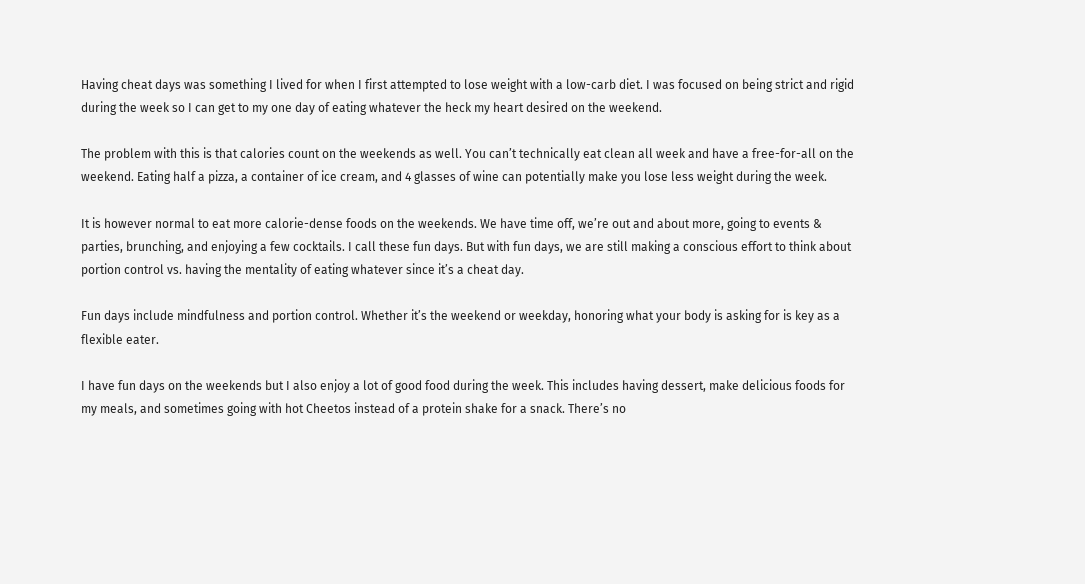Having cheat days was something I lived for when I first attempted to lose weight with a low-carb diet. I was focused on being strict and rigid during the week so I can get to my one day of eating whatever the heck my heart desired on the weekend.

The problem with this is that calories count on the weekends as well. You can’t technically eat clean all week and have a free-for-all on the weekend. Eating half a pizza, a container of ice cream, and 4 glasses of wine can potentially make you lose less weight during the week.

It is however normal to eat more calorie-dense foods on the weekends. We have time off, we’re out and about more, going to events & parties, brunching, and enjoying a few cocktails. I call these fun days. But with fun days, we are still making a conscious effort to think about portion control vs. having the mentality of eating whatever since it’s a cheat day.

Fun days include mindfulness and portion control. Whether it’s the weekend or weekday, honoring what your body is asking for is key as a flexible eater.

I have fun days on the weekends but I also enjoy a lot of good food during the week. This includes having dessert, make delicious foods for my meals, and sometimes going with hot Cheetos instead of a protein shake for a snack. There’s no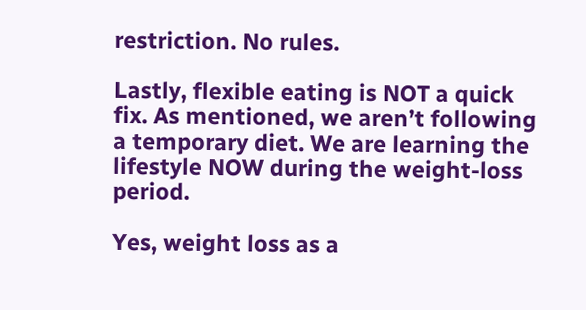restriction. No rules.

Lastly, flexible eating is NOT a quick fix. As mentioned, we aren’t following a temporary diet. We are learning the lifestyle NOW during the weight-loss period.

Yes, weight loss as a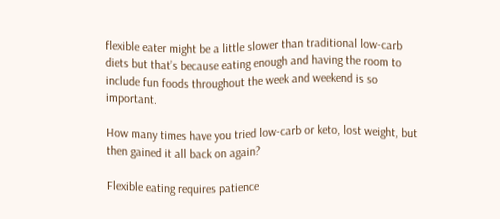flexible eater might be a little slower than traditional low-carb diets but that’s because eating enough and having the room to include fun foods throughout the week and weekend is so important.

How many times have you tried low-carb or keto, lost weight, but then gained it all back on again?

Flexible eating requires patience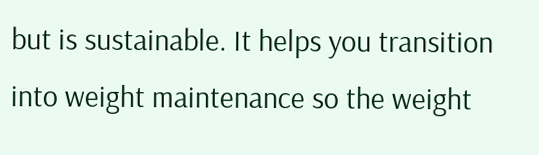but is sustainable. It helps you transition into weight maintenance so the weight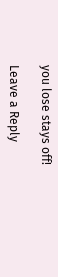you lose stays off!

Leave a Reply